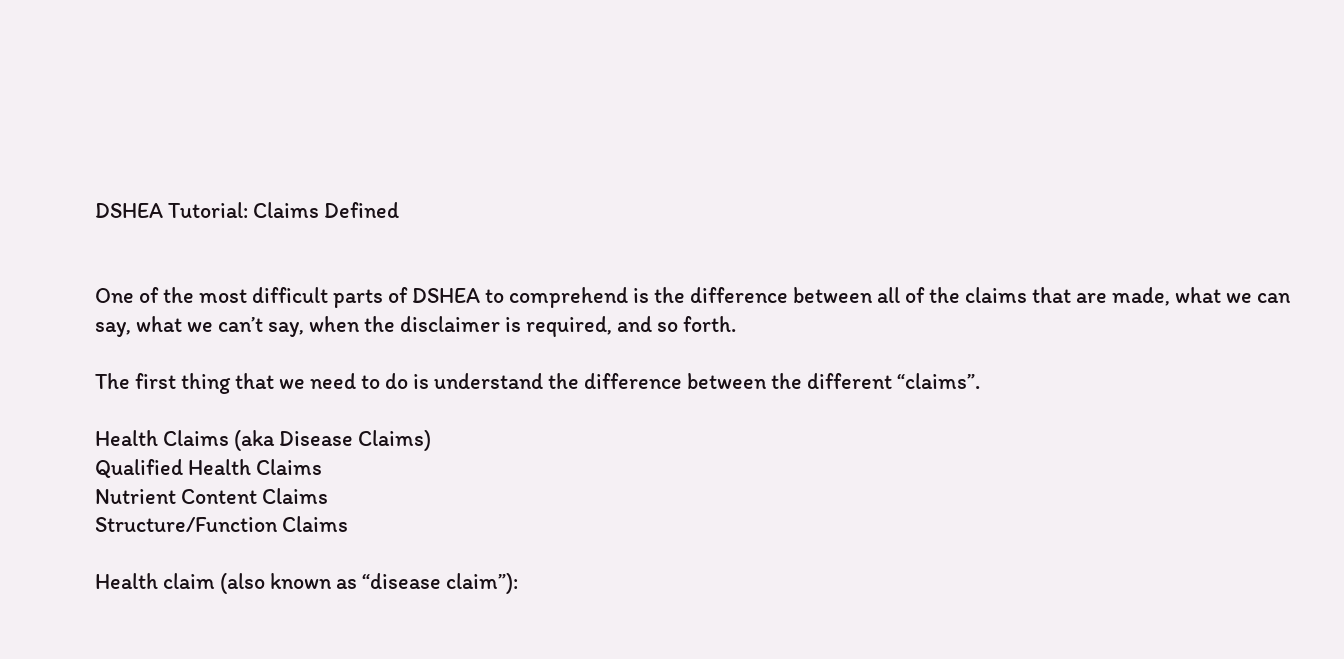DSHEA Tutorial: Claims Defined


One of the most difficult parts of DSHEA to comprehend is the difference between all of the claims that are made, what we can say, what we can’t say, when the disclaimer is required, and so forth.

The first thing that we need to do is understand the difference between the different “claims”.

Health Claims (aka Disease Claims)
Qualified Health Claims
Nutrient Content Claims
Structure/Function Claims

Health claim (also known as “disease claim”):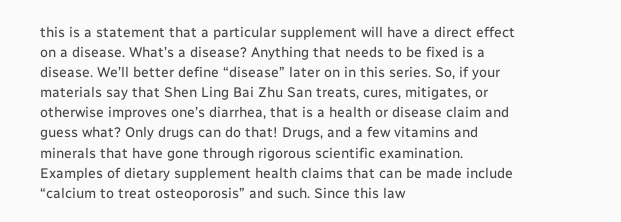this is a statement that a particular supplement will have a direct effect on a disease. What’s a disease? Anything that needs to be fixed is a disease. We’ll better define “disease” later on in this series. So, if your materials say that Shen Ling Bai Zhu San treats, cures, mitigates, or otherwise improves one’s diarrhea, that is a health or disease claim and guess what? Only drugs can do that! Drugs, and a few vitamins and minerals that have gone through rigorous scientific examination. Examples of dietary supplement health claims that can be made include “calcium to treat osteoporosis” and such. Since this law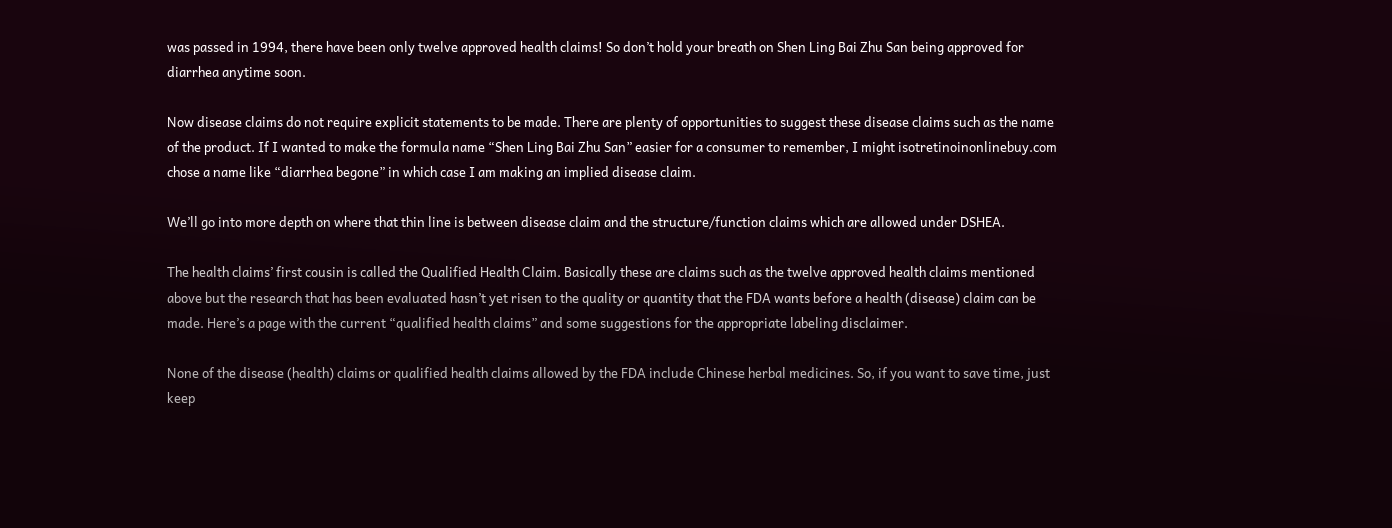was passed in 1994, there have been only twelve approved health claims! So don’t hold your breath on Shen Ling Bai Zhu San being approved for diarrhea anytime soon.

Now disease claims do not require explicit statements to be made. There are plenty of opportunities to suggest these disease claims such as the name of the product. If I wanted to make the formula name “Shen Ling Bai Zhu San” easier for a consumer to remember, I might isotretinoinonlinebuy.com chose a name like “diarrhea begone” in which case I am making an implied disease claim.

We’ll go into more depth on where that thin line is between disease claim and the structure/function claims which are allowed under DSHEA.

The health claims’ first cousin is called the Qualified Health Claim. Basically these are claims such as the twelve approved health claims mentioned above but the research that has been evaluated hasn’t yet risen to the quality or quantity that the FDA wants before a health (disease) claim can be made. Here’s a page with the current “qualified health claims” and some suggestions for the appropriate labeling disclaimer.

None of the disease (health) claims or qualified health claims allowed by the FDA include Chinese herbal medicines. So, if you want to save time, just keep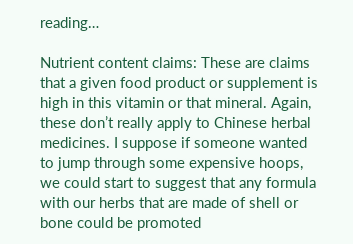reading…

Nutrient content claims: These are claims that a given food product or supplement is high in this vitamin or that mineral. Again, these don’t really apply to Chinese herbal medicines. I suppose if someone wanted to jump through some expensive hoops, we could start to suggest that any formula with our herbs that are made of shell or bone could be promoted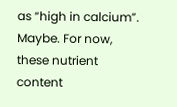as “high in calcium”. Maybe. For now, these nutrient content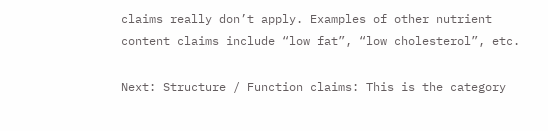claims really don’t apply. Examples of other nutrient content claims include “low fat”, “low cholesterol”, etc.

Next: Structure / Function claims: This is the category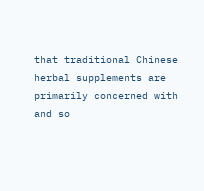that traditional Chinese herbal supplements are primarily concerned with and so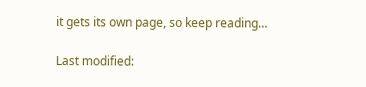it gets its own page, so keep reading…

Last modified: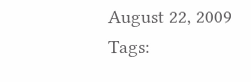August 22, 2009  Tags: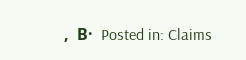,  В·  Posted in: Claims